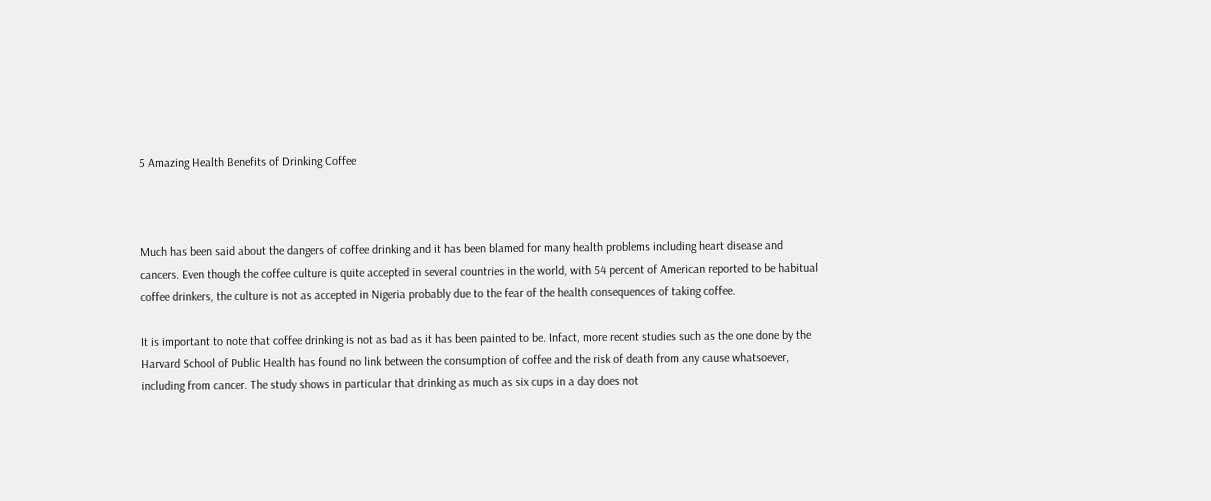5 Amazing Health Benefits of Drinking Coffee



Much has been said about the dangers of coffee drinking and it has been blamed for many health problems including heart disease and cancers. Even though the coffee culture is quite accepted in several countries in the world, with 54 percent of American reported to be habitual coffee drinkers, the culture is not as accepted in Nigeria probably due to the fear of the health consequences of taking coffee.

It is important to note that coffee drinking is not as bad as it has been painted to be. Infact, more recent studies such as the one done by the Harvard School of Public Health has found no link between the consumption of coffee and the risk of death from any cause whatsoever, including from cancer. The study shows in particular that drinking as much as six cups in a day does not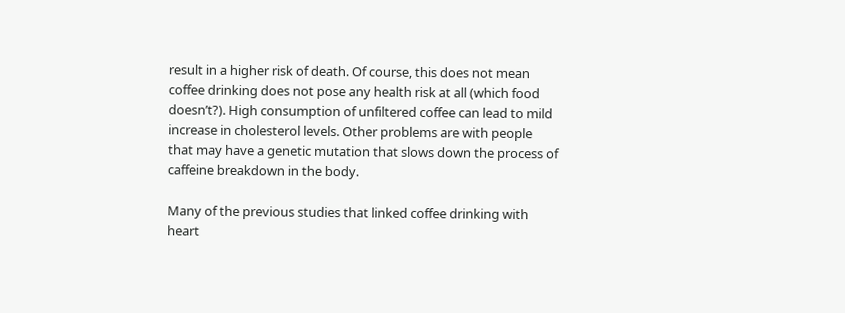result in a higher risk of death. Of course, this does not mean coffee drinking does not pose any health risk at all (which food doesn’t?). High consumption of unfiltered coffee can lead to mild increase in cholesterol levels. Other problems are with people that may have a genetic mutation that slows down the process of caffeine breakdown in the body.

Many of the previous studies that linked coffee drinking with heart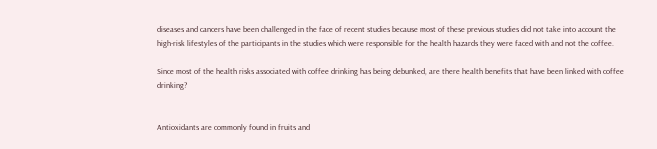diseases and cancers have been challenged in the face of recent studies because most of these previous studies did not take into account the high-risk lifestyles of the participants in the studies which were responsible for the health hazards they were faced with and not the coffee.

Since most of the health risks associated with coffee drinking has being debunked, are there health benefits that have been linked with coffee drinking?


Antioxidants are commonly found in fruits and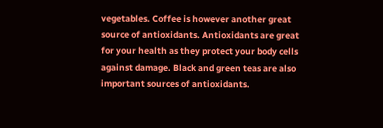vegetables. Coffee is however another great source of antioxidants. Antioxidants are great for your health as they protect your body cells against damage. Black and green teas are also important sources of antioxidants.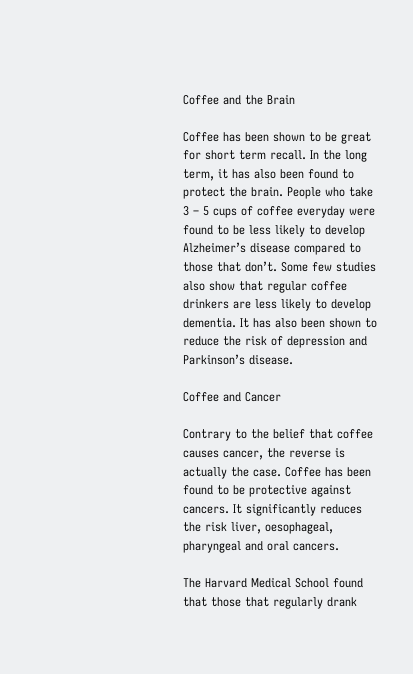Coffee and the Brain

Coffee has been shown to be great for short term recall. In the long term, it has also been found to protect the brain. People who take 3 – 5 cups of coffee everyday were found to be less likely to develop Alzheimer’s disease compared to those that don’t. Some few studies also show that regular coffee drinkers are less likely to develop dementia. It has also been shown to reduce the risk of depression and Parkinson’s disease.

Coffee and Cancer

Contrary to the belief that coffee causes cancer, the reverse is actually the case. Coffee has been found to be protective against cancers. It significantly reduces the risk liver, oesophageal, pharyngeal and oral cancers.

The Harvard Medical School found that those that regularly drank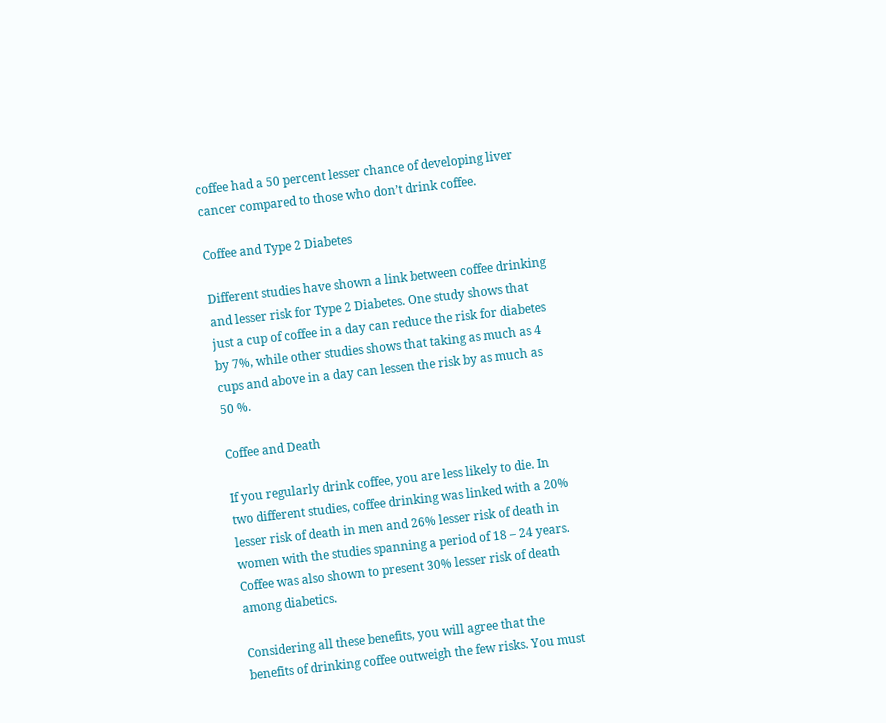coffee had a 50 percent lesser chance of developing liver cancer compared to those who don’t drink coffee.

Coffee and Type 2 Diabetes

Different studies have shown a link between coffee drinking and lesser risk for Type 2 Diabetes. One study shows that just a cup of coffee in a day can reduce the risk for diabetes by 7%, while other studies shows that taking as much as 4 cups and above in a day can lessen the risk by as much as 50 %.

Coffee and Death

If you regularly drink coffee, you are less likely to die. In two different studies, coffee drinking was linked with a 20% lesser risk of death in men and 26% lesser risk of death in women with the studies spanning a period of 18 – 24 years. Coffee was also shown to present 30% lesser risk of death among diabetics.

Considering all these benefits, you will agree that the benefits of drinking coffee outweigh the few risks. You must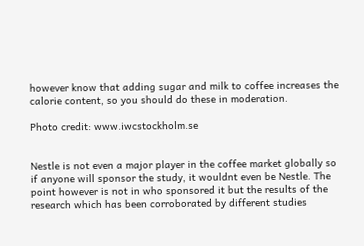however know that adding sugar and milk to coffee increases the calorie content, so you should do these in moderation.

Photo credit: www.iwcstockholm.se


Nestle is not even a major player in the coffee market globally so if anyone will sponsor the study, it wouldnt even be Nestle. The point however is not in who sponsored it but the results of the research which has been corroborated by different studies